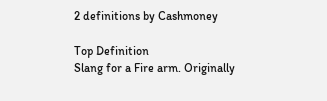2 definitions by Cashmoney

Top Definition
Slang for a Fire arm. Originally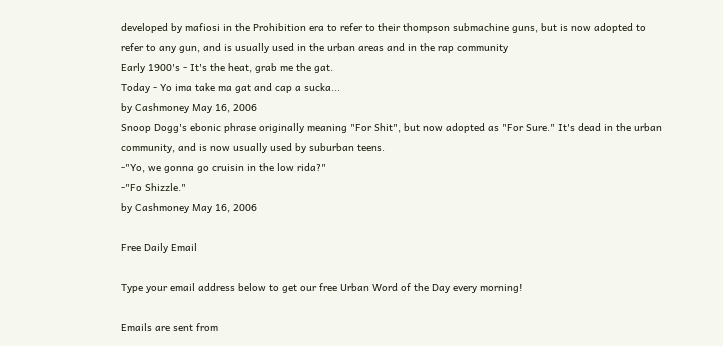developed by mafiosi in the Prohibition era to refer to their thompson submachine guns, but is now adopted to refer to any gun, and is usually used in the urban areas and in the rap community
Early 1900's - It's the heat, grab me the gat.
Today - Yo ima take ma gat and cap a sucka...
by Cashmoney May 16, 2006
Snoop Dogg's ebonic phrase originally meaning "For Shit", but now adopted as "For Sure." It's dead in the urban community, and is now usually used by suburban teens.
-"Yo, we gonna go cruisin in the low rida?"
-"Fo Shizzle."
by Cashmoney May 16, 2006

Free Daily Email

Type your email address below to get our free Urban Word of the Day every morning!

Emails are sent from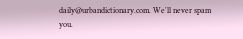daily@urbandictionary.com. We'll never spam you.